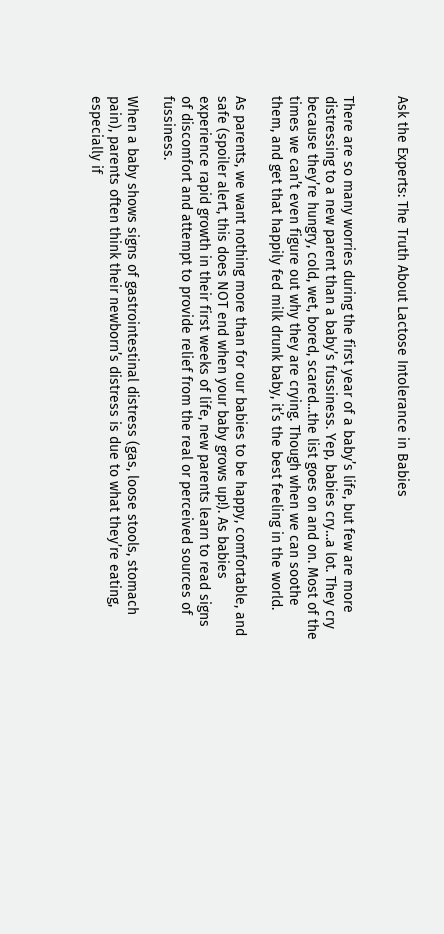Ask the Experts: The Truth About Lactose Intolerance in Babies


There are so many worries during the first year of a baby’s life, but few are more distressing to a new parent than a baby’s fussiness. Yep, babies cry…a lot. They cry because they’re hungry, cold, wet, bored, scared…the list goes on and on. Most of the times we can’t even figure out why they are crying. Though when we can soothe them, and get that happily fed milk drunk baby, it’s the best feeling in the world.

As parents, we want nothing more than for our babies to be happy, comfortable, and safe (spoiler alert, this does NOT end when your baby grows up!). As babies experience rapid growth in their first weeks of life, new parents learn to read signs of discomfort and attempt to provide relief from the real or perceived sources of fussiness.

When a baby shows signs of gastrointestinal distress (gas, loose stools, stomach pain), parents often think their newborn’s distress is due to what they’re eating, especially if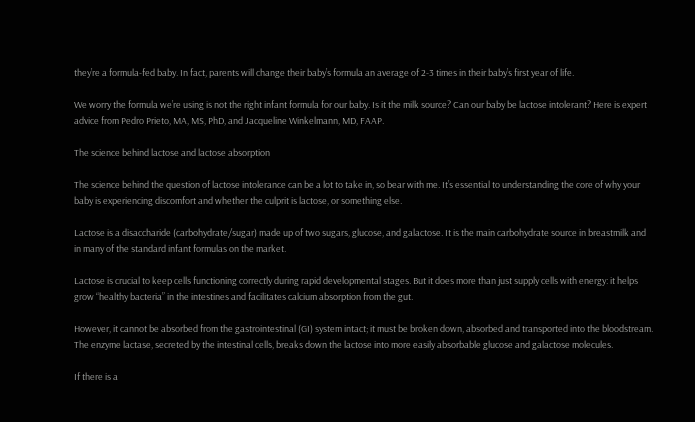they’re a formula-fed baby. In fact, parents will change their baby’s formula an average of 2-3 times in their baby’s first year of life.

We worry the formula we’re using is not the right infant formula for our baby. Is it the milk source? Can our baby be lactose intolerant? Here is expert advice from Pedro Prieto, MA, MS, PhD, and Jacqueline Winkelmann, MD, FAAP.

The science behind lactose and lactose absorption

The science behind the question of lactose intolerance can be a lot to take in, so bear with me. It’s essential to understanding the core of why your baby is experiencing discomfort and whether the culprit is lactose, or something else.

Lactose is a disaccharide (carbohydrate/sugar) made up of two sugars, glucose, and galactose. It is the main carbohydrate source in breastmilk and in many of the standard infant formulas on the market.

Lactose is crucial to keep cells functioning correctly during rapid developmental stages. But it does more than just supply cells with energy: it helps grow “healthy bacteria” in the intestines and facilitates calcium absorption from the gut.

However, it cannot be absorbed from the gastrointestinal (GI) system intact; it must be broken down, absorbed and transported into the bloodstream. The enzyme lactase, secreted by the intestinal cells, breaks down the lactose into more easily absorbable glucose and galactose molecules.

If there is a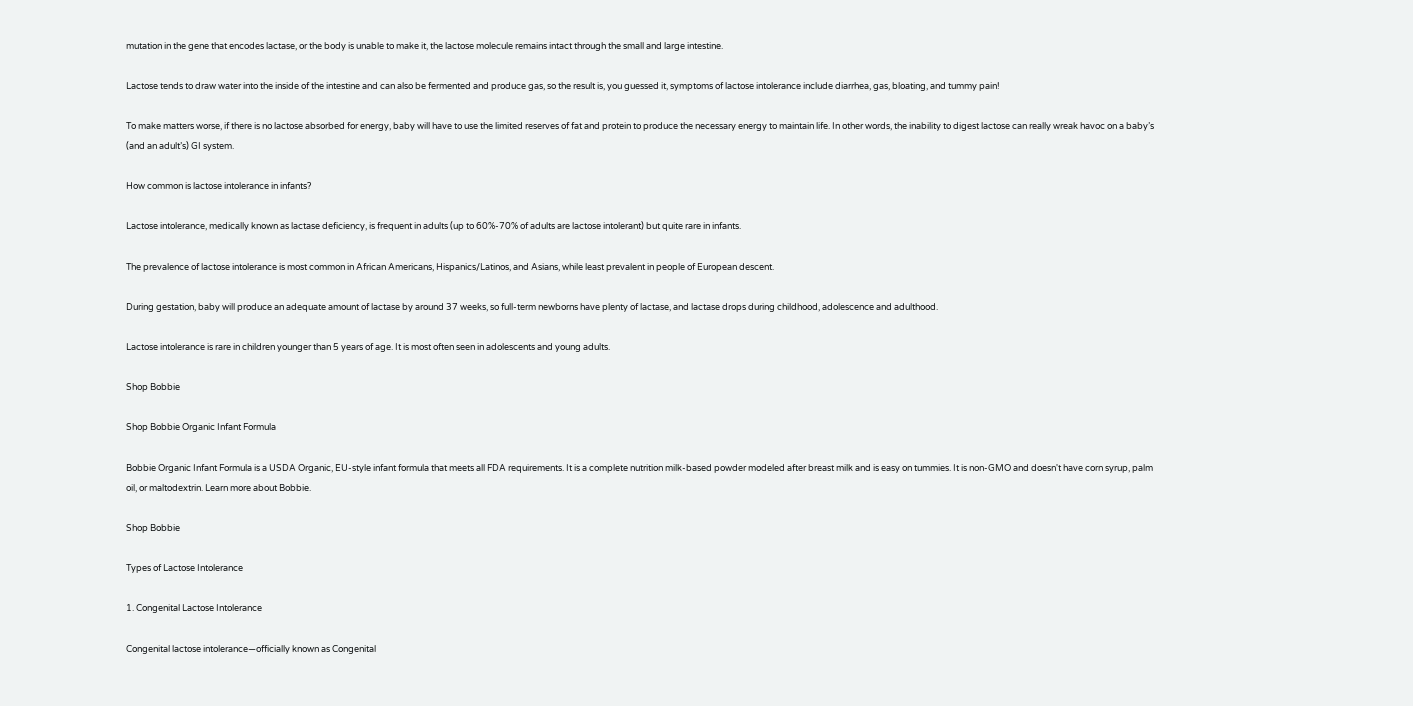mutation in the gene that encodes lactase, or the body is unable to make it, the lactose molecule remains intact through the small and large intestine.

Lactose tends to draw water into the inside of the intestine and can also be fermented and produce gas, so the result is, you guessed it, symptoms of lactose intolerance include diarrhea, gas, bloating, and tummy pain!

To make matters worse, if there is no lactose absorbed for energy, baby will have to use the limited reserves of fat and protein to produce the necessary energy to maintain life. In other words, the inability to digest lactose can really wreak havoc on a baby’s (and an adult’s) GI system.

How common is lactose intolerance in infants?

Lactose intolerance, medically known as lactase deficiency, is frequent in adults (up to 60%-70% of adults are lactose intolerant) but quite rare in infants.

The prevalence of lactose intolerance is most common in African Americans, Hispanics/Latinos, and Asians, while least prevalent in people of European descent.

During gestation, baby will produce an adequate amount of lactase by around 37 weeks, so full-term newborns have plenty of lactase, and lactase drops during childhood, adolescence and adulthood.

Lactose intolerance is rare in children younger than 5 years of age. It is most often seen in adolescents and young adults.

Shop Bobbie

Shop Bobbie Organic Infant Formula

Bobbie Organic Infant Formula is a USDA Organic, EU-style infant formula that meets all FDA requirements. It is a complete nutrition milk-based powder modeled after breast milk and is easy on tummies. It is non-GMO and doesn't have corn syrup, palm oil, or maltodextrin. Learn more about Bobbie.

Shop Bobbie

Types of Lactose Intolerance

1. Congenital Lactose Intolerance

Congenital lactose intolerance—officially known as Congenital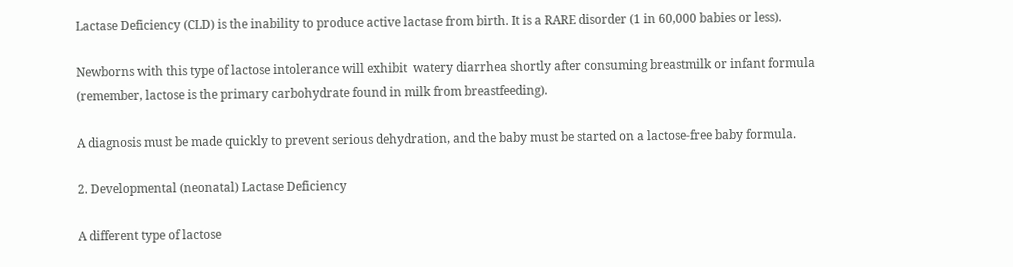Lactase Deficiency (CLD) is the inability to produce active lactase from birth. It is a RARE disorder (1 in 60,000 babies or less).

Newborns with this type of lactose intolerance will exhibit  watery diarrhea shortly after consuming breastmilk or infant formula (remember, lactose is the primary carbohydrate found in milk from breastfeeding).

A diagnosis must be made quickly to prevent serious dehydration, and the baby must be started on a lactose-free baby formula.

2. Developmental (neonatal) Lactase Deficiency

A different type of lactose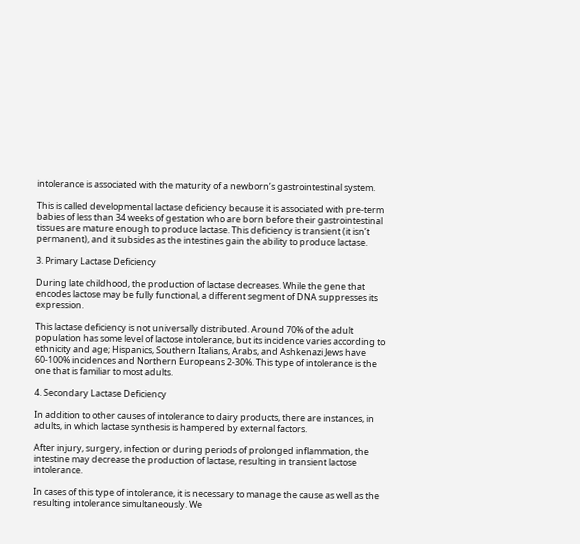intolerance is associated with the maturity of a newborn’s gastrointestinal system.

This is called developmental lactase deficiency because it is associated with pre-term babies of less than 34 weeks of gestation who are born before their gastrointestinal tissues are mature enough to produce lactase. This deficiency is transient (it isn’t permanent), and it subsides as the intestines gain the ability to produce lactase.

3. Primary Lactase Deficiency

During late childhood, the production of lactase decreases. While the gene that encodes lactose may be fully functional, a different segment of DNA suppresses its expression.

This lactase deficiency is not universally distributed. Around 70% of the adult population has some level of lactose intolerance, but its incidence varies according to ethnicity and age; Hispanics, Southern Italians, Arabs, and Ashkenazi Jews have 60-100% incidences and Northern Europeans 2-30%. This type of intolerance is the one that is familiar to most adults.

4. Secondary Lactase Deficiency

In addition to other causes of intolerance to dairy products, there are instances, in adults, in which lactase synthesis is hampered by external factors.

After injury, surgery, infection or during periods of prolonged inflammation, the intestine may decrease the production of lactase, resulting in transient lactose intolerance.

In cases of this type of intolerance, it is necessary to manage the cause as well as the resulting intolerance simultaneously. We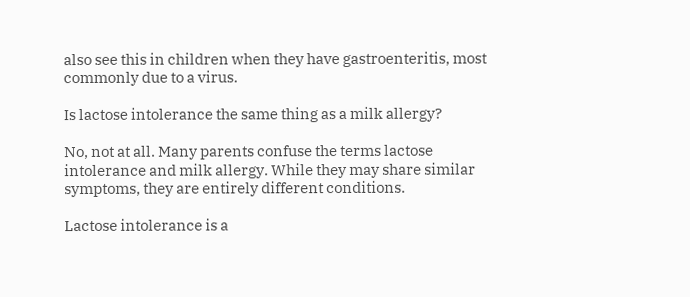also see this in children when they have gastroenteritis, most commonly due to a virus.

Is lactose intolerance the same thing as a milk allergy?

No, not at all. Many parents confuse the terms lactose intolerance and milk allergy. While they may share similar symptoms, they are entirely different conditions.

Lactose intolerance is a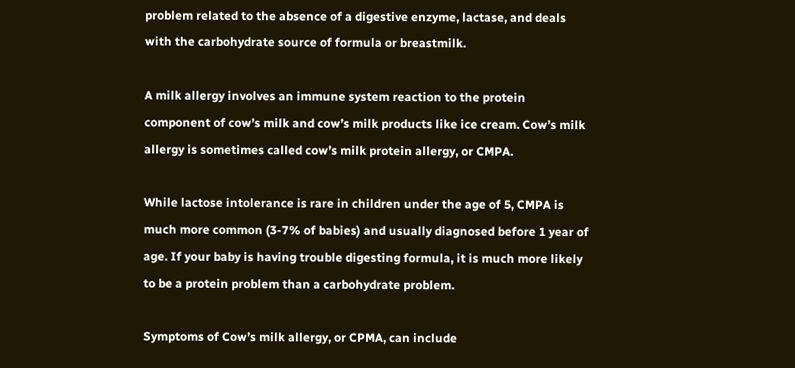problem related to the absence of a digestive enzyme, lactase, and deals with the carbohydrate source of formula or breastmilk.

A milk allergy involves an immune system reaction to the protein component of cow’s milk and cow’s milk products like ice cream. Cow’s milk allergy is sometimes called cow’s milk protein allergy, or CMPA.

While lactose intolerance is rare in children under the age of 5, CMPA is much more common (3-7% of babies) and usually diagnosed before 1 year of age. If your baby is having trouble digesting formula, it is much more likely to be a protein problem than a carbohydrate problem.

Symptoms of Cow’s milk allergy, or CPMA, can include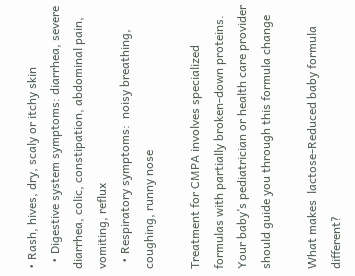• Rash, hives, dry, scaly or itchy skin
  • Digestive system symptoms: diarrhea, severe diarrhea, colic, constipation, abdominal pain, vomiting, reflux
  • Respiratory symptoms:  noisy breathing, coughing, runny nose

Treatment for CMPA involves specialized formulas with partially broken-down proteins. Your baby’s pediatrician or health care provider should guide you through this formula change

What makes  lactose-Reduced baby formula different?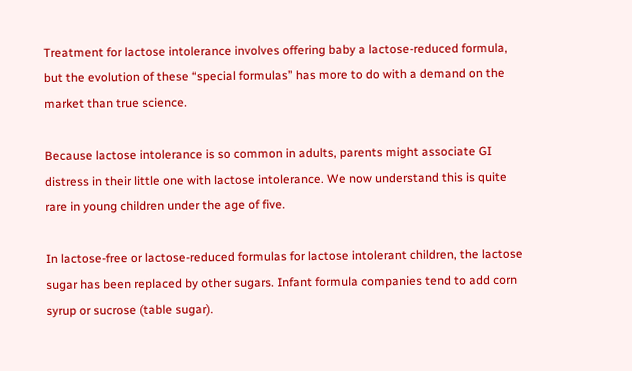Treatment for lactose intolerance involves offering baby a lactose-reduced formula, but the evolution of these “special formulas” has more to do with a demand on the market than true science.

Because lactose intolerance is so common in adults, parents might associate GI distress in their little one with lactose intolerance. We now understand this is quite rare in young children under the age of five.

In lactose-free or lactose-reduced formulas for lactose intolerant children, the lactose sugar has been replaced by other sugars. Infant formula companies tend to add corn syrup or sucrose (table sugar).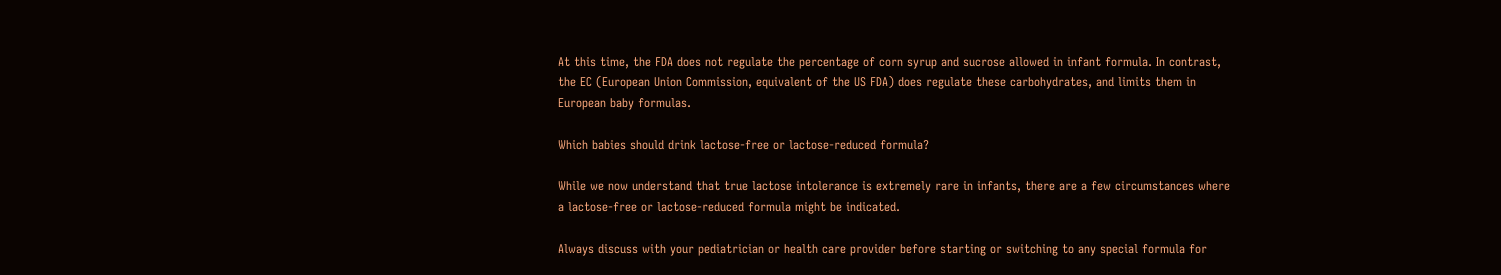At this time, the FDA does not regulate the percentage of corn syrup and sucrose allowed in infant formula. In contrast, the EC (European Union Commission, equivalent of the US FDA) does regulate these carbohydrates, and limits them in European baby formulas.

Which babies should drink lactose-free or lactose-reduced formula?

While we now understand that true lactose intolerance is extremely rare in infants, there are a few circumstances where a lactose-free or lactose-reduced formula might be indicated.

Always discuss with your pediatrician or health care provider before starting or switching to any special formula for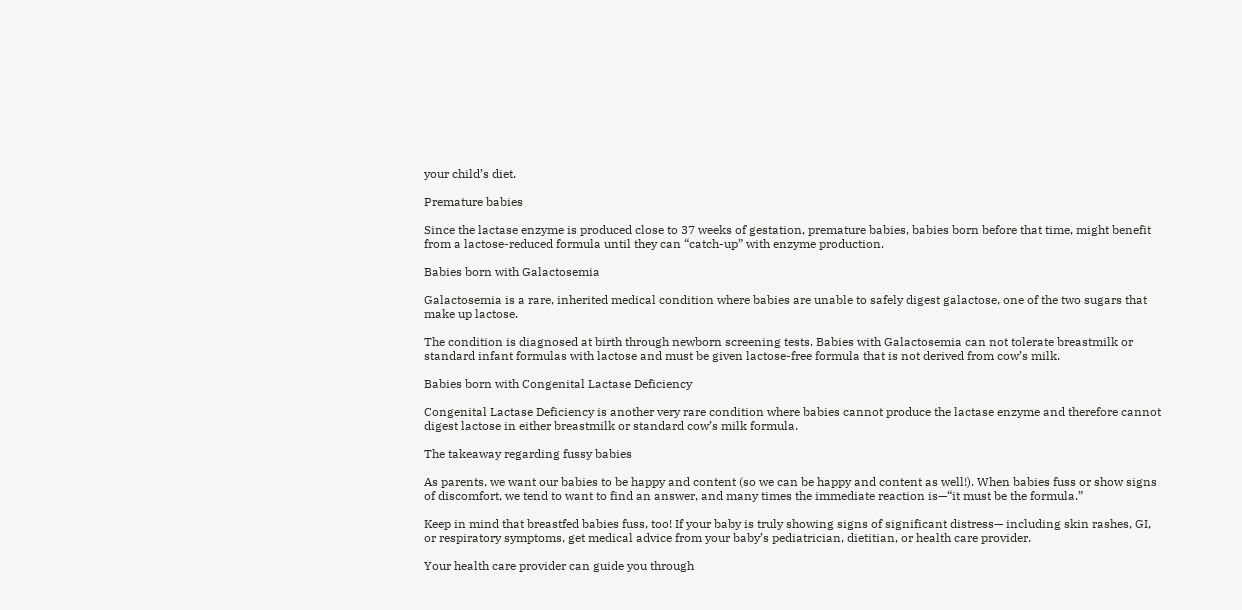your child’s diet.

Premature babies

Since the lactase enzyme is produced close to 37 weeks of gestation, premature babies, babies born before that time, might benefit from a lactose-reduced formula until they can “catch-up” with enzyme production.

Babies born with Galactosemia

Galactosemia is a rare, inherited medical condition where babies are unable to safely digest galactose, one of the two sugars that make up lactose.

The condition is diagnosed at birth through newborn screening tests. Babies with Galactosemia can not tolerate breastmilk or standard infant formulas with lactose and must be given lactose-free formula that is not derived from cow’s milk.

Babies born with Congenital Lactase Deficiency

Congenital Lactase Deficiency is another very rare condition where babies cannot produce the lactase enzyme and therefore cannot digest lactose in either breastmilk or standard cow’s milk formula.

The takeaway regarding fussy babies

As parents, we want our babies to be happy and content (so we can be happy and content as well!). When babies fuss or show signs of discomfort, we tend to want to find an answer, and many times the immediate reaction is—“it must be the formula.”

Keep in mind that breastfed babies fuss, too! If your baby is truly showing signs of significant distress— including skin rashes, GI, or respiratory symptoms, get medical advice from your baby’s pediatrician, dietitian, or health care provider.

Your health care provider can guide you through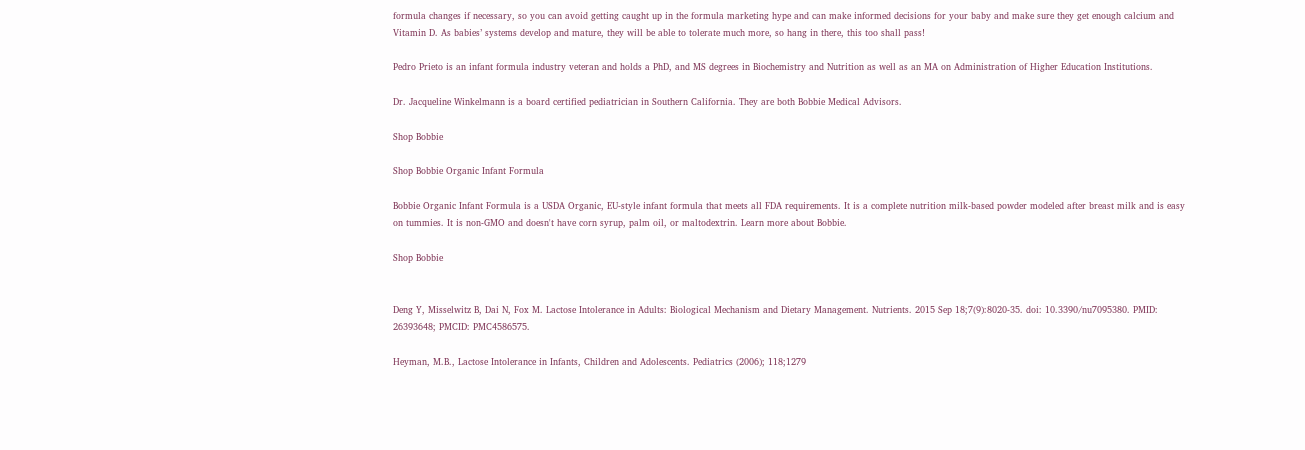formula changes if necessary, so you can avoid getting caught up in the formula marketing hype and can make informed decisions for your baby and make sure they get enough calcium and Vitamin D. As babies’ systems develop and mature, they will be able to tolerate much more, so hang in there, this too shall pass!

Pedro Prieto is an infant formula industry veteran and holds a PhD, and MS degrees in Biochemistry and Nutrition as well as an MA on Administration of Higher Education Institutions.

Dr. Jacqueline Winkelmann is a board certified pediatrician in Southern California. They are both Bobbie Medical Advisors.

Shop Bobbie

Shop Bobbie Organic Infant Formula

Bobbie Organic Infant Formula is a USDA Organic, EU-style infant formula that meets all FDA requirements. It is a complete nutrition milk-based powder modeled after breast milk and is easy on tummies. It is non-GMO and doesn't have corn syrup, palm oil, or maltodextrin. Learn more about Bobbie.

Shop Bobbie


Deng Y, Misselwitz B, Dai N, Fox M. Lactose Intolerance in Adults: Biological Mechanism and Dietary Management. Nutrients. 2015 Sep 18;7(9):8020-35. doi: 10.3390/nu7095380. PMID: 26393648; PMCID: PMC4586575.

Heyman, M.B., Lactose Intolerance in Infants, Children and Adolescents. Pediatrics (2006); 118;1279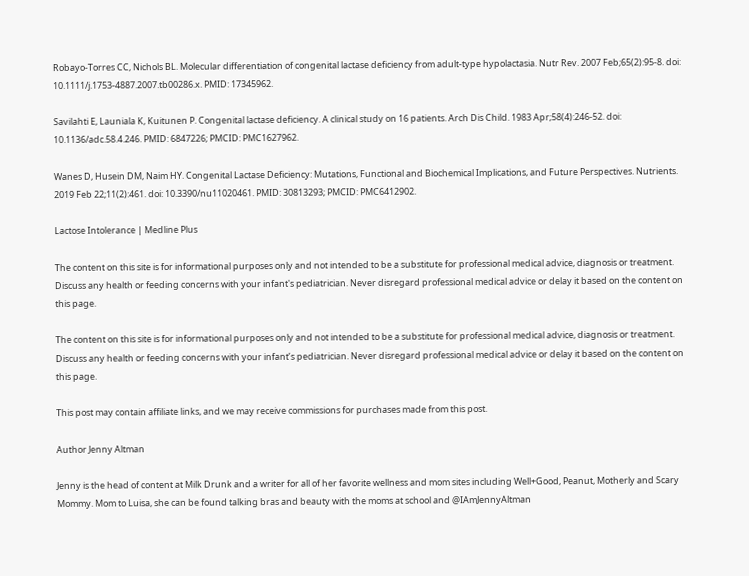Robayo-Torres CC, Nichols BL. Molecular differentiation of congenital lactase deficiency from adult-type hypolactasia. Nutr Rev. 2007 Feb;65(2):95-8. doi: 10.1111/j.1753-4887.2007.tb00286.x. PMID: 17345962.

Savilahti E, Launiala K, Kuitunen P. Congenital lactase deficiency. A clinical study on 16 patients. Arch Dis Child. 1983 Apr;58(4):246-52. doi: 10.1136/adc.58.4.246. PMID: 6847226; PMCID: PMC1627962.

Wanes D, Husein DM, Naim HY. Congenital Lactase Deficiency: Mutations, Functional and Biochemical Implications, and Future Perspectives. Nutrients. 2019 Feb 22;11(2):461. doi: 10.3390/nu11020461. PMID: 30813293; PMCID: PMC6412902.

Lactose Intolerance | Medline Plus

The content on this site is for informational purposes only and not intended to be a substitute for professional medical advice, diagnosis or treatment. Discuss any health or feeding concerns with your infant's pediatrician. Never disregard professional medical advice or delay it based on the content on this page.

The content on this site is for informational purposes only and not intended to be a substitute for professional medical advice, diagnosis or treatment. Discuss any health or feeding concerns with your infant’s pediatrician. Never disregard professional medical advice or delay it based on the content on this page.

This post may contain affiliate links, and we may receive commissions for purchases made from this post.

Author Jenny Altman

Jenny is the head of content at Milk Drunk and a writer for all of her favorite wellness and mom sites including Well+Good, Peanut, Motherly and Scary Mommy. Mom to Luisa, she can be found talking bras and beauty with the moms at school and @IAmJennyAltman